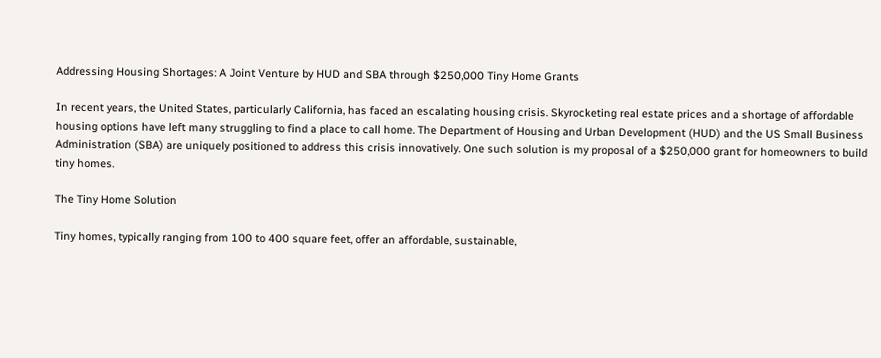Addressing Housing Shortages: A Joint Venture by HUD and SBA through $250,000 Tiny Home Grants

In recent years, the United States, particularly California, has faced an escalating housing crisis. Skyrocketing real estate prices and a shortage of affordable housing options have left many struggling to find a place to call home. The Department of Housing and Urban Development (HUD) and the US Small Business Administration (SBA) are uniquely positioned to address this crisis innovatively. One such solution is my proposal of a $250,000 grant for homeowners to build tiny homes.

The Tiny Home Solution

Tiny homes, typically ranging from 100 to 400 square feet, offer an affordable, sustainable,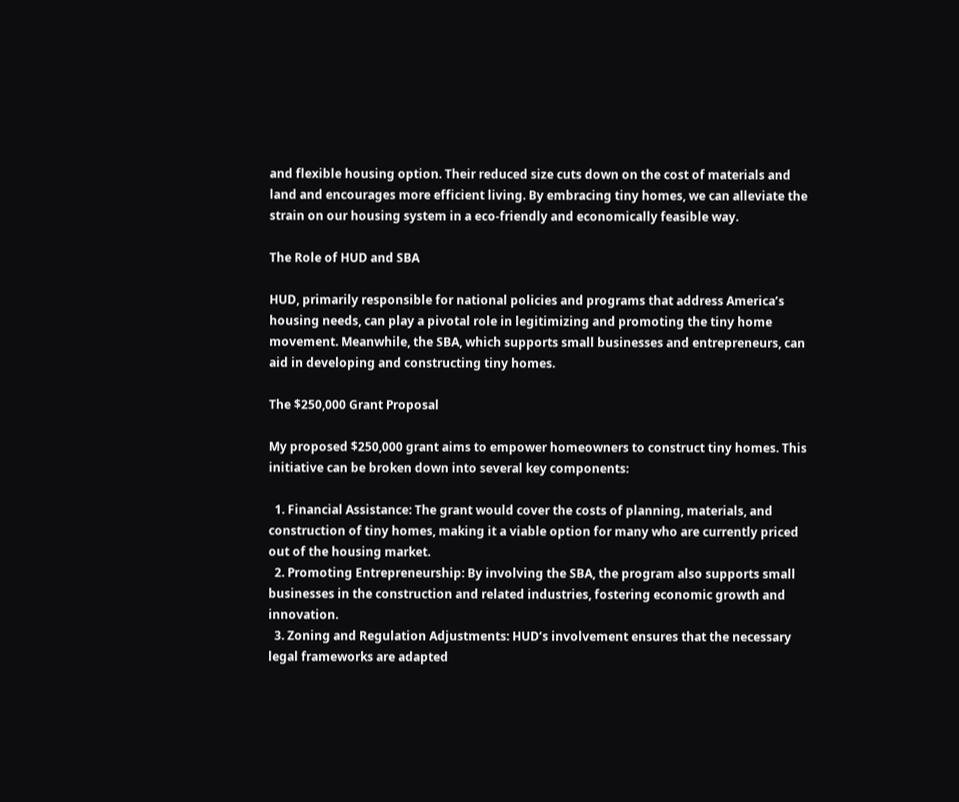and flexible housing option. Their reduced size cuts down on the cost of materials and land and encourages more efficient living. By embracing tiny homes, we can alleviate the strain on our housing system in a eco-friendly and economically feasible way.

The Role of HUD and SBA

HUD, primarily responsible for national policies and programs that address America’s housing needs, can play a pivotal role in legitimizing and promoting the tiny home movement. Meanwhile, the SBA, which supports small businesses and entrepreneurs, can aid in developing and constructing tiny homes.

The $250,000 Grant Proposal

My proposed $250,000 grant aims to empower homeowners to construct tiny homes. This initiative can be broken down into several key components:

  1. Financial Assistance: The grant would cover the costs of planning, materials, and construction of tiny homes, making it a viable option for many who are currently priced out of the housing market.
  2. Promoting Entrepreneurship: By involving the SBA, the program also supports small businesses in the construction and related industries, fostering economic growth and innovation.
  3. Zoning and Regulation Adjustments: HUD’s involvement ensures that the necessary legal frameworks are adapted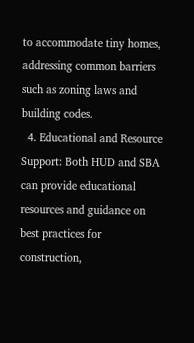to accommodate tiny homes, addressing common barriers such as zoning laws and building codes.
  4. Educational and Resource Support: Both HUD and SBA can provide educational resources and guidance on best practices for construction,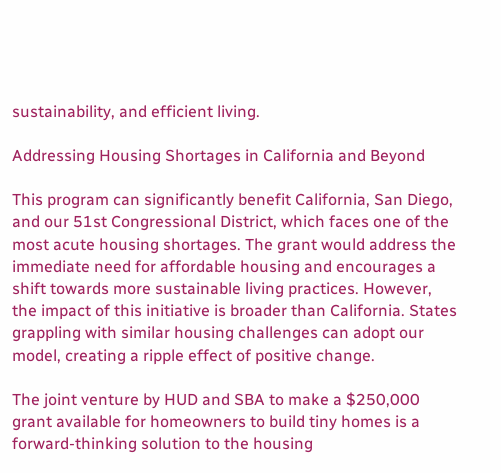sustainability, and efficient living.

Addressing Housing Shortages in California and Beyond

This program can significantly benefit California, San Diego, and our 51st Congressional District, which faces one of the most acute housing shortages. The grant would address the immediate need for affordable housing and encourages a shift towards more sustainable living practices. However, the impact of this initiative is broader than California. States grappling with similar housing challenges can adopt our model, creating a ripple effect of positive change.

The joint venture by HUD and SBA to make a $250,000 grant available for homeowners to build tiny homes is a forward-thinking solution to the housing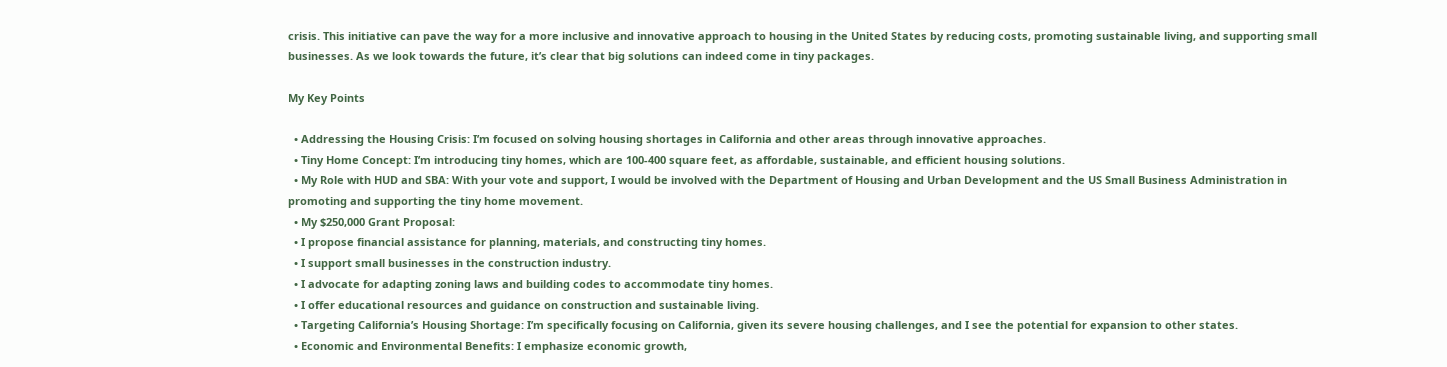crisis. This initiative can pave the way for a more inclusive and innovative approach to housing in the United States by reducing costs, promoting sustainable living, and supporting small businesses. As we look towards the future, it’s clear that big solutions can indeed come in tiny packages.

My Key Points

  • Addressing the Housing Crisis: I’m focused on solving housing shortages in California and other areas through innovative approaches.
  • Tiny Home Concept: I’m introducing tiny homes, which are 100-400 square feet, as affordable, sustainable, and efficient housing solutions.
  • My Role with HUD and SBA: With your vote and support, I would be involved with the Department of Housing and Urban Development and the US Small Business Administration in promoting and supporting the tiny home movement.
  • My $250,000 Grant Proposal:
  • I propose financial assistance for planning, materials, and constructing tiny homes.
  • I support small businesses in the construction industry.
  • I advocate for adapting zoning laws and building codes to accommodate tiny homes.
  • I offer educational resources and guidance on construction and sustainable living.
  • Targeting California’s Housing Shortage: I’m specifically focusing on California, given its severe housing challenges, and I see the potential for expansion to other states.
  • Economic and Environmental Benefits: I emphasize economic growth,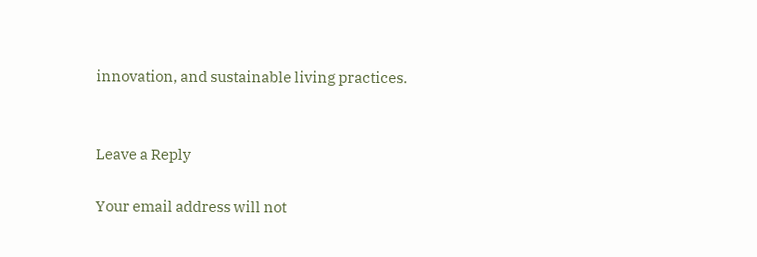innovation, and sustainable living practices.


Leave a Reply

Your email address will not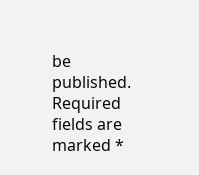be published. Required fields are marked *